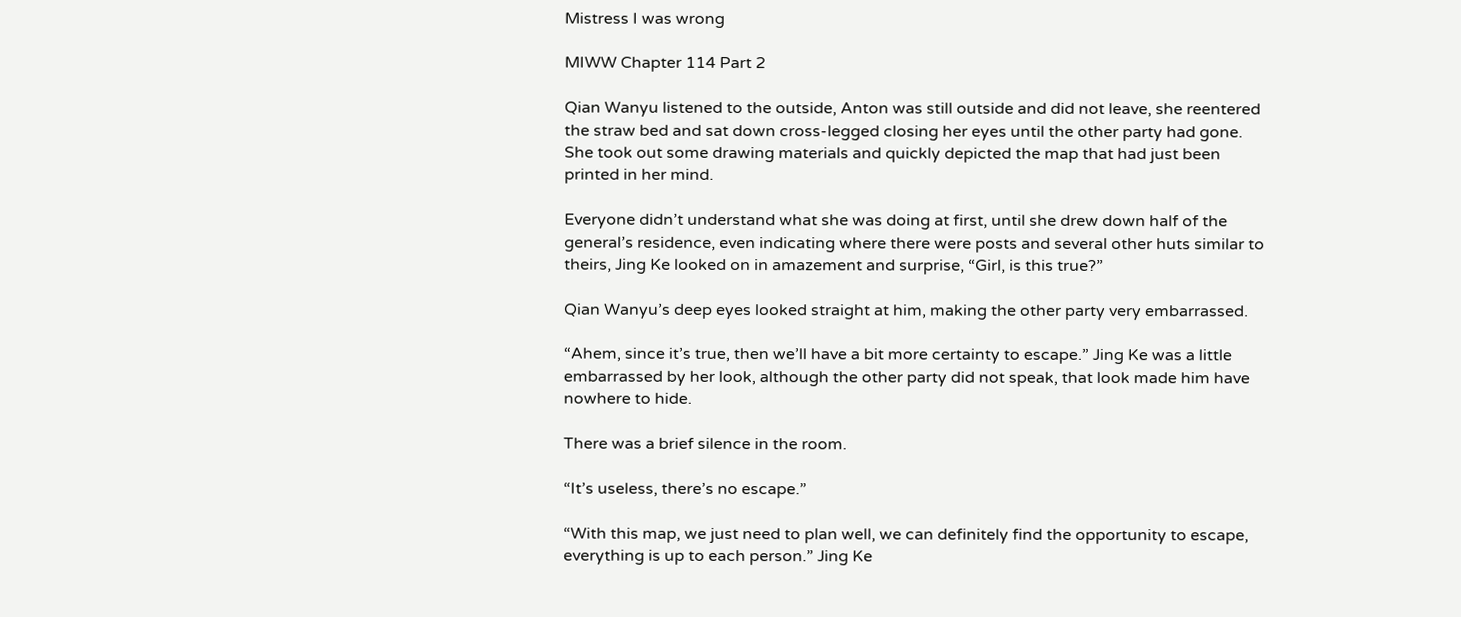Mistress I was wrong

MIWW Chapter 114 Part 2

Qian Wanyu listened to the outside, Anton was still outside and did not leave, she reentered the straw bed and sat down cross-legged closing her eyes until the other party had gone. She took out some drawing materials and quickly depicted the map that had just been printed in her mind.

Everyone didn’t understand what she was doing at first, until she drew down half of the general’s residence, even indicating where there were posts and several other huts similar to theirs, Jing Ke looked on in amazement and surprise, “Girl, is this true?”

Qian Wanyu’s deep eyes looked straight at him, making the other party very embarrassed.

“Ahem, since it’s true, then we’ll have a bit more certainty to escape.” Jing Ke was a little embarrassed by her look, although the other party did not speak, that look made him have nowhere to hide.

There was a brief silence in the room.

“It’s useless, there’s no escape.”

“With this map, we just need to plan well, we can definitely find the opportunity to escape, everything is up to each person.” Jing Ke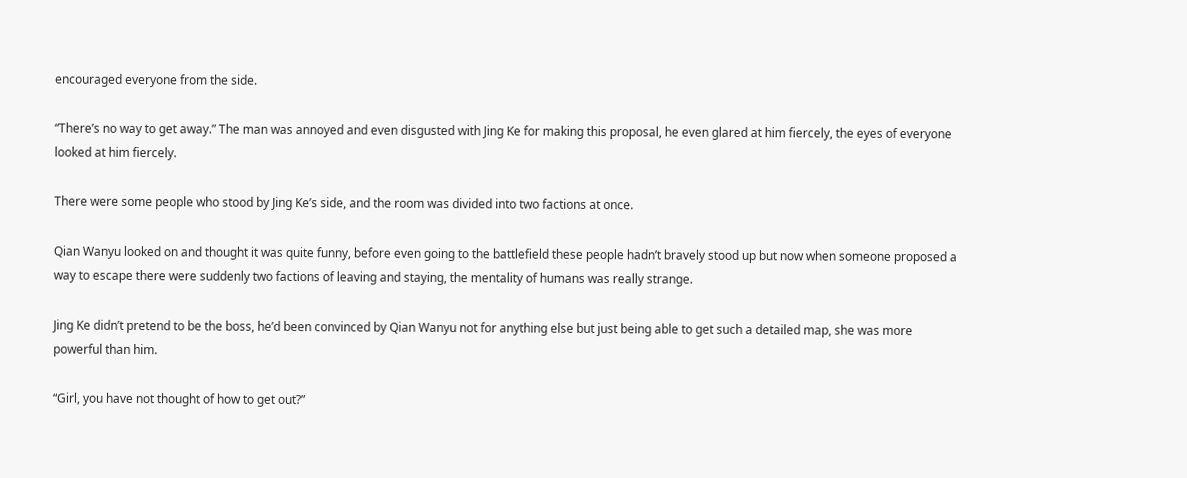encouraged everyone from the side.

“There’s no way to get away.” The man was annoyed and even disgusted with Jing Ke for making this proposal, he even glared at him fiercely, the eyes of everyone looked at him fiercely.

There were some people who stood by Jing Ke’s side, and the room was divided into two factions at once.

Qian Wanyu looked on and thought it was quite funny, before even going to the battlefield these people hadn’t bravely stood up but now when someone proposed a way to escape there were suddenly two factions of leaving and staying, the mentality of humans was really strange.

Jing Ke didn’t pretend to be the boss, he’d been convinced by Qian Wanyu not for anything else but just being able to get such a detailed map, she was more powerful than him.

“Girl, you have not thought of how to get out?”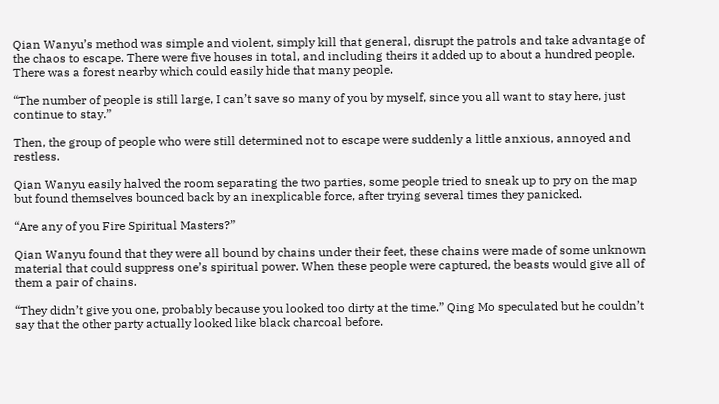Qian Wanyu’s method was simple and violent, simply kill that general, disrupt the patrols and take advantage of the chaos to escape. There were five houses in total, and including theirs it added up to about a hundred people. There was a forest nearby which could easily hide that many people.

“The number of people is still large, I can’t save so many of you by myself, since you all want to stay here, just continue to stay.”

Then, the group of people who were still determined not to escape were suddenly a little anxious, annoyed and restless.

Qian Wanyu easily halved the room separating the two parties, some people tried to sneak up to pry on the map but found themselves bounced back by an inexplicable force, after trying several times they panicked.

“Are any of you Fire Spiritual Masters?”

Qian Wanyu found that they were all bound by chains under their feet, these chains were made of some unknown material that could suppress one’s spiritual power. When these people were captured, the beasts would give all of them a pair of chains.

“They didn’t give you one, probably because you looked too dirty at the time.” Qing Mo speculated but he couldn’t say that the other party actually looked like black charcoal before.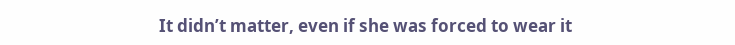It didn’t matter, even if she was forced to wear it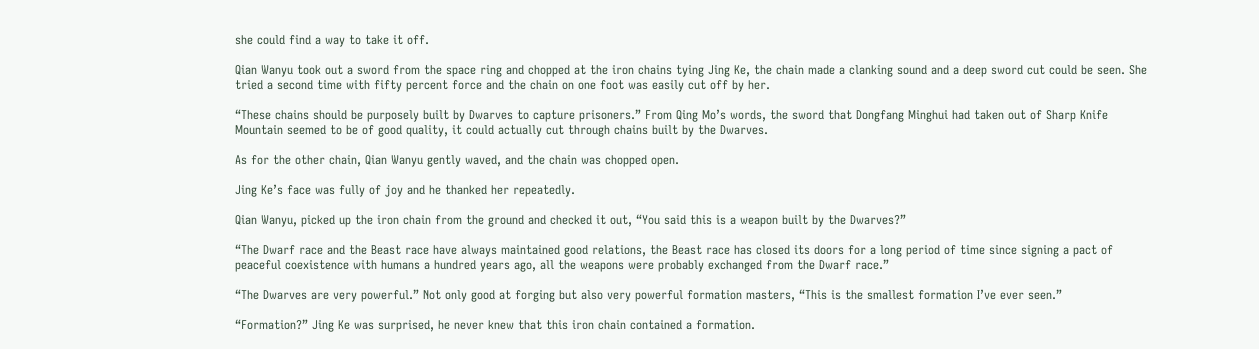she could find a way to take it off.

Qian Wanyu took out a sword from the space ring and chopped at the iron chains tying Jing Ke, the chain made a clanking sound and a deep sword cut could be seen. She tried a second time with fifty percent force and the chain on one foot was easily cut off by her.

“These chains should be purposely built by Dwarves to capture prisoners.” From Qing Mo’s words, the sword that Dongfang Minghui had taken out of Sharp Knife Mountain seemed to be of good quality, it could actually cut through chains built by the Dwarves.

As for the other chain, Qian Wanyu gently waved, and the chain was chopped open.

Jing Ke’s face was fully of joy and he thanked her repeatedly.

Qian Wanyu, picked up the iron chain from the ground and checked it out, “You said this is a weapon built by the Dwarves?”

“The Dwarf race and the Beast race have always maintained good relations, the Beast race has closed its doors for a long period of time since signing a pact of peaceful coexistence with humans a hundred years ago, all the weapons were probably exchanged from the Dwarf race.”

“The Dwarves are very powerful.” Not only good at forging but also very powerful formation masters, “This is the smallest formation I’ve ever seen.”

“Formation?” Jing Ke was surprised, he never knew that this iron chain contained a formation.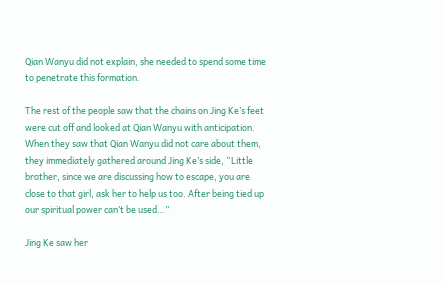Qian Wanyu did not explain, she needed to spend some time to penetrate this formation.

The rest of the people saw that the chains on Jing Ke’s feet were cut off and looked at Qian Wanyu with anticipation. When they saw that Qian Wanyu did not care about them, they immediately gathered around Jing Ke’s side, “Little brother, since we are discussing how to escape, you are close to that girl, ask her to help us too. After being tied up our spiritual power can’t be used…”

Jing Ke saw her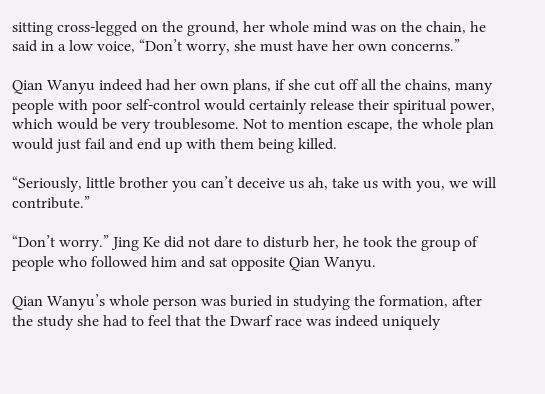sitting cross-legged on the ground, her whole mind was on the chain, he said in a low voice, “Don’t worry, she must have her own concerns.”

Qian Wanyu indeed had her own plans, if she cut off all the chains, many people with poor self-control would certainly release their spiritual power, which would be very troublesome. Not to mention escape, the whole plan would just fail and end up with them being killed.

“Seriously, little brother you can’t deceive us ah, take us with you, we will contribute.”

“Don’t worry.” Jing Ke did not dare to disturb her, he took the group of people who followed him and sat opposite Qian Wanyu.

Qian Wanyu’s whole person was buried in studying the formation, after the study she had to feel that the Dwarf race was indeed uniquely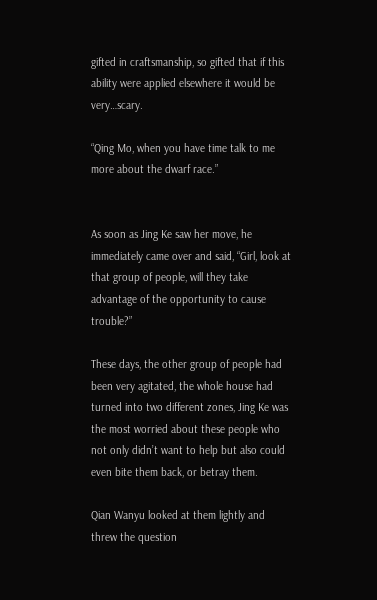gifted in craftsmanship, so gifted that if this ability were applied elsewhere it would be very…scary.

“Qing Mo, when you have time talk to me more about the dwarf race.”


As soon as Jing Ke saw her move, he immediately came over and said, “Girl, look at that group of people, will they take advantage of the opportunity to cause trouble?”

These days, the other group of people had been very agitated, the whole house had turned into two different zones, Jing Ke was the most worried about these people who not only didn’t want to help but also could even bite them back, or betray them.

Qian Wanyu looked at them lightly and threw the question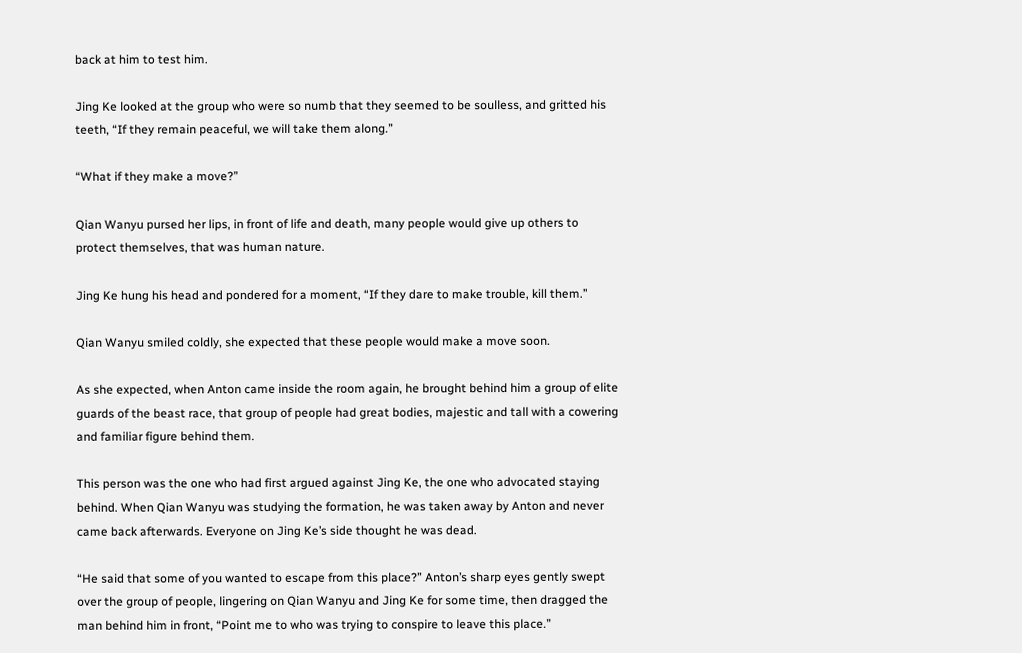back at him to test him.

Jing Ke looked at the group who were so numb that they seemed to be soulless, and gritted his teeth, “If they remain peaceful, we will take them along.”

“What if they make a move?”

Qian Wanyu pursed her lips, in front of life and death, many people would give up others to protect themselves, that was human nature.

Jing Ke hung his head and pondered for a moment, “If they dare to make trouble, kill them.”

Qian Wanyu smiled coldly, she expected that these people would make a move soon.

As she expected, when Anton came inside the room again, he brought behind him a group of elite guards of the beast race, that group of people had great bodies, majestic and tall with a cowering and familiar figure behind them.

This person was the one who had first argued against Jing Ke, the one who advocated staying behind. When Qian Wanyu was studying the formation, he was taken away by Anton and never came back afterwards. Everyone on Jing Ke’s side thought he was dead.

“He said that some of you wanted to escape from this place?” Anton’s sharp eyes gently swept over the group of people, lingering on Qian Wanyu and Jing Ke for some time, then dragged the man behind him in front, “Point me to who was trying to conspire to leave this place.”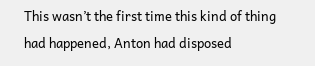This wasn’t the first time this kind of thing had happened, Anton had disposed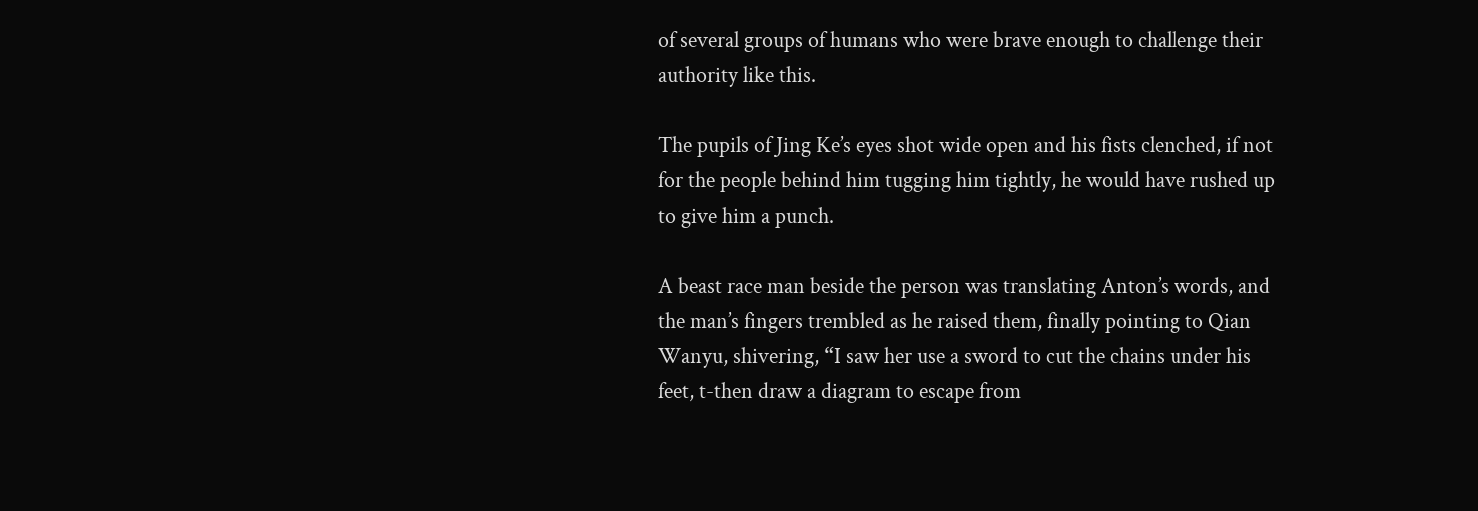of several groups of humans who were brave enough to challenge their authority like this.

The pupils of Jing Ke’s eyes shot wide open and his fists clenched, if not for the people behind him tugging him tightly, he would have rushed up to give him a punch.

A beast race man beside the person was translating Anton’s words, and the man’s fingers trembled as he raised them, finally pointing to Qian Wanyu, shivering, “I saw her use a sword to cut the chains under his feet, t-then draw a diagram to escape from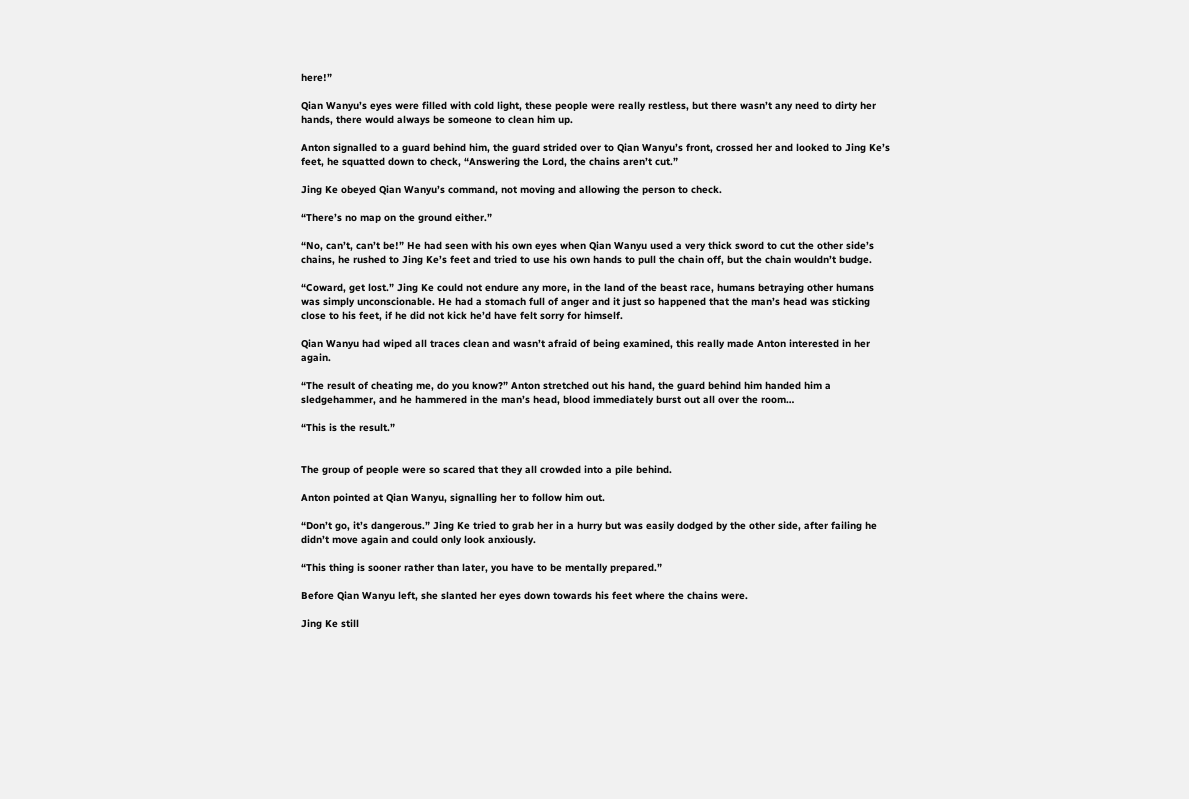here!”

Qian Wanyu’s eyes were filled with cold light, these people were really restless, but there wasn’t any need to dirty her hands, there would always be someone to clean him up.

Anton signalled to a guard behind him, the guard strided over to Qian Wanyu’s front, crossed her and looked to Jing Ke’s feet, he squatted down to check, “Answering the Lord, the chains aren’t cut.”

Jing Ke obeyed Qian Wanyu’s command, not moving and allowing the person to check.

“There’s no map on the ground either.”

“No, can’t, can’t be!” He had seen with his own eyes when Qian Wanyu used a very thick sword to cut the other side’s chains, he rushed to Jing Ke’s feet and tried to use his own hands to pull the chain off, but the chain wouldn’t budge.

“Coward, get lost.” Jing Ke could not endure any more, in the land of the beast race, humans betraying other humans was simply unconscionable. He had a stomach full of anger and it just so happened that the man’s head was sticking close to his feet, if he did not kick he’d have felt sorry for himself.

Qian Wanyu had wiped all traces clean and wasn’t afraid of being examined, this really made Anton interested in her again.

“The result of cheating me, do you know?” Anton stretched out his hand, the guard behind him handed him a sledgehammer, and he hammered in the man’s head, blood immediately burst out all over the room…

“This is the result.”


The group of people were so scared that they all crowded into a pile behind.

Anton pointed at Qian Wanyu, signalling her to follow him out.

“Don’t go, it’s dangerous.” Jing Ke tried to grab her in a hurry but was easily dodged by the other side, after failing he didn’t move again and could only look anxiously.

“This thing is sooner rather than later, you have to be mentally prepared.”

Before Qian Wanyu left, she slanted her eyes down towards his feet where the chains were.

Jing Ke still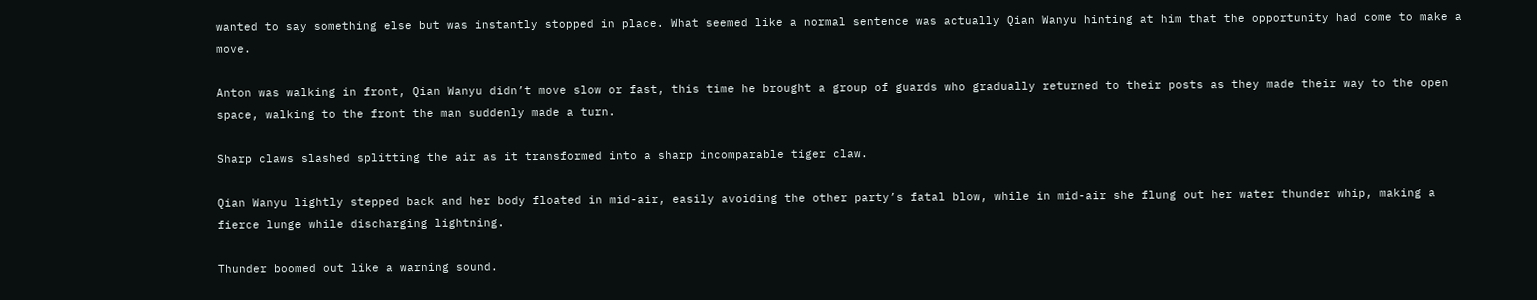wanted to say something else but was instantly stopped in place. What seemed like a normal sentence was actually Qian Wanyu hinting at him that the opportunity had come to make a move.

Anton was walking in front, Qian Wanyu didn’t move slow or fast, this time he brought a group of guards who gradually returned to their posts as they made their way to the open space, walking to the front the man suddenly made a turn.

Sharp claws slashed splitting the air as it transformed into a sharp incomparable tiger claw.

Qian Wanyu lightly stepped back and her body floated in mid-air, easily avoiding the other party’s fatal blow, while in mid-air she flung out her water thunder whip, making a fierce lunge while discharging lightning.

Thunder boomed out like a warning sound.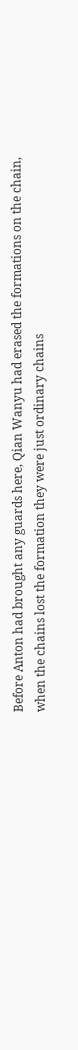Before Anton had brought any guards here, Qian Wanyu had erased the formations on the chain, when the chains lost the formation they were just ordinary chains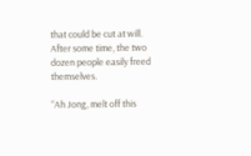that could be cut at will. After some time, the two dozen people easily freed themselves.

“Ah Jong, melt off this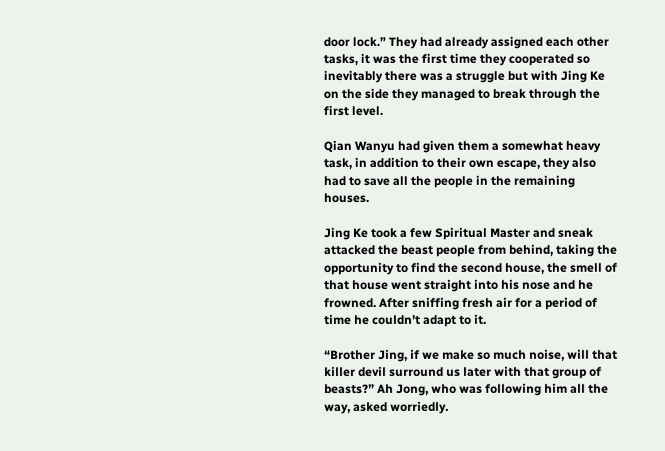door lock.” They had already assigned each other tasks, it was the first time they cooperated so inevitably there was a struggle but with Jing Ke on the side they managed to break through the first level.

Qian Wanyu had given them a somewhat heavy task, in addition to their own escape, they also had to save all the people in the remaining houses.

Jing Ke took a few Spiritual Master and sneak attacked the beast people from behind, taking the opportunity to find the second house, the smell of that house went straight into his nose and he frowned. After sniffing fresh air for a period of time he couldn’t adapt to it.

“Brother Jing, if we make so much noise, will that killer devil surround us later with that group of beasts?” Ah Jong, who was following him all the way, asked worriedly.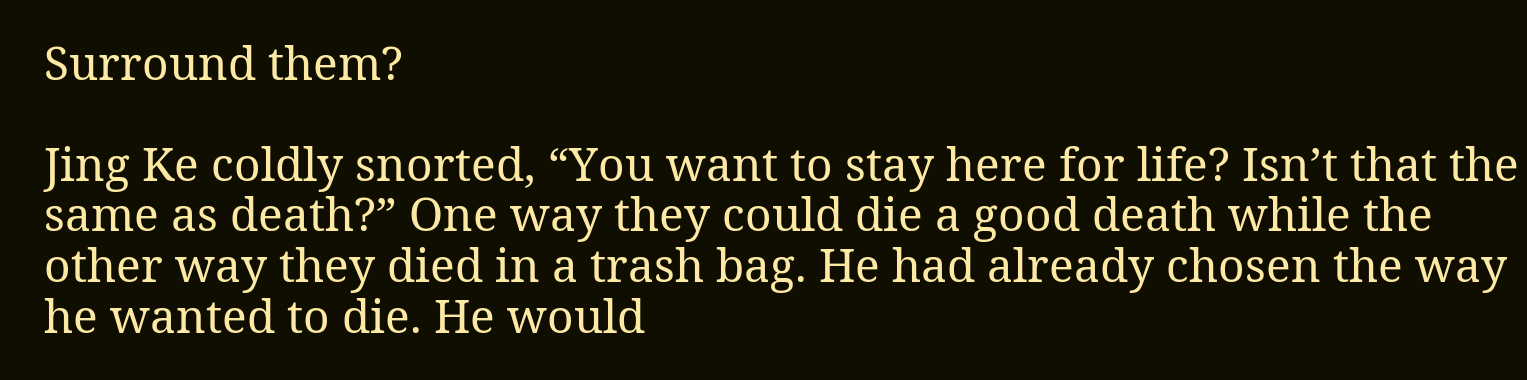Surround them?

Jing Ke coldly snorted, “You want to stay here for life? Isn’t that the same as death?” One way they could die a good death while the other way they died in a trash bag. He had already chosen the way he wanted to die. He would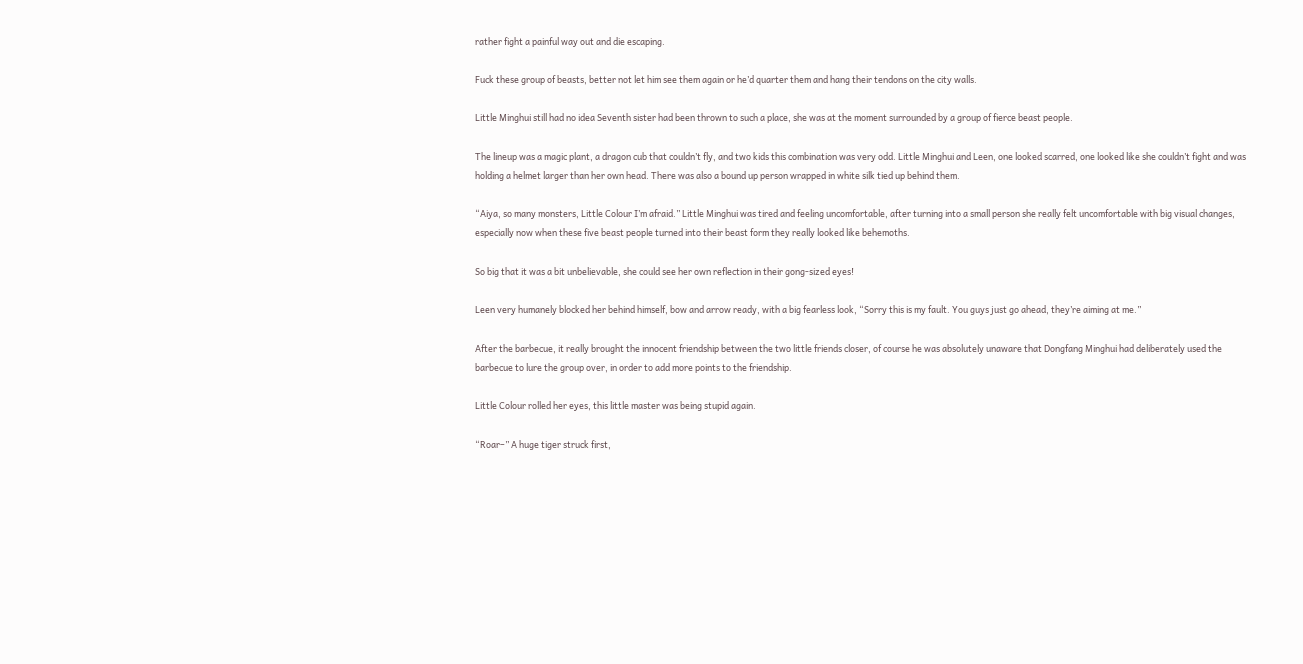rather fight a painful way out and die escaping.

Fuck these group of beasts, better not let him see them again or he’d quarter them and hang their tendons on the city walls.

Little Minghui still had no idea Seventh sister had been thrown to such a place, she was at the moment surrounded by a group of fierce beast people.

The lineup was a magic plant, a dragon cub that couldn’t fly, and two kids this combination was very odd. Little Minghui and Leen, one looked scarred, one looked like she couldn’t fight and was holding a helmet larger than her own head. There was also a bound up person wrapped in white silk tied up behind them.

“Aiya, so many monsters, Little Colour I’m afraid.” Little Minghui was tired and feeling uncomfortable, after turning into a small person she really felt uncomfortable with big visual changes, especially now when these five beast people turned into their beast form they really looked like behemoths.

So big that it was a bit unbelievable, she could see her own reflection in their gong-sized eyes!

Leen very humanely blocked her behind himself, bow and arrow ready, with a big fearless look, “Sorry this is my fault. You guys just go ahead, they’re aiming at me.”

After the barbecue, it really brought the innocent friendship between the two little friends closer, of course he was absolutely unaware that Dongfang Minghui had deliberately used the barbecue to lure the group over, in order to add more points to the friendship.

Little Colour rolled her eyes, this little master was being stupid again.

“Roar–” A huge tiger struck first,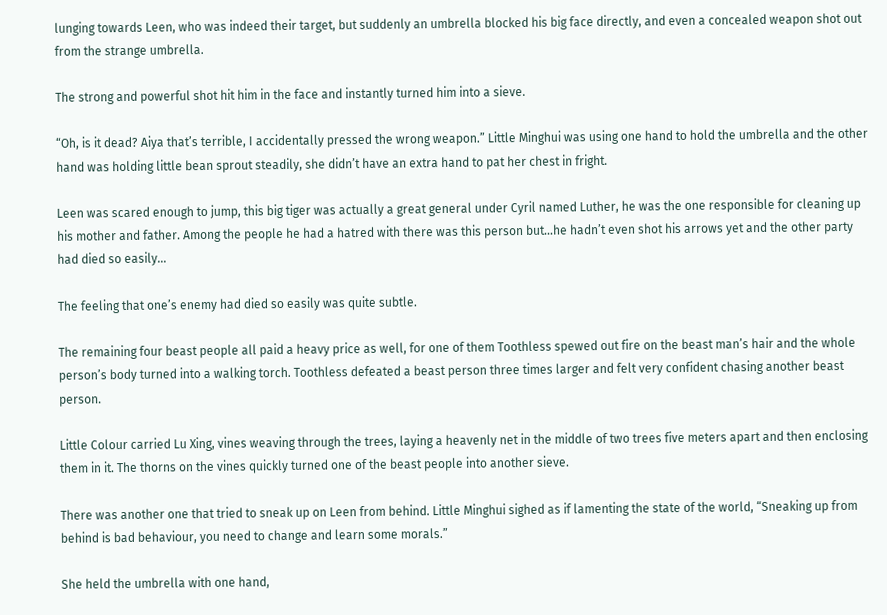lunging towards Leen, who was indeed their target, but suddenly an umbrella blocked his big face directly, and even a concealed weapon shot out from the strange umbrella.

The strong and powerful shot hit him in the face and instantly turned him into a sieve.

“Oh, is it dead? Aiya that’s terrible, I accidentally pressed the wrong weapon.” Little Minghui was using one hand to hold the umbrella and the other hand was holding little bean sprout steadily, she didn’t have an extra hand to pat her chest in fright.

Leen was scared enough to jump, this big tiger was actually a great general under Cyril named Luther, he was the one responsible for cleaning up his mother and father. Among the people he had a hatred with there was this person but…he hadn’t even shot his arrows yet and the other party had died so easily…

The feeling that one’s enemy had died so easily was quite subtle.

The remaining four beast people all paid a heavy price as well, for one of them Toothless spewed out fire on the beast man’s hair and the whole person’s body turned into a walking torch. Toothless defeated a beast person three times larger and felt very confident chasing another beast person.

Little Colour carried Lu Xing, vines weaving through the trees, laying a heavenly net in the middle of two trees five meters apart and then enclosing them in it. The thorns on the vines quickly turned one of the beast people into another sieve.

There was another one that tried to sneak up on Leen from behind. Little Minghui sighed as if lamenting the state of the world, “Sneaking up from behind is bad behaviour, you need to change and learn some morals.”

She held the umbrella with one hand,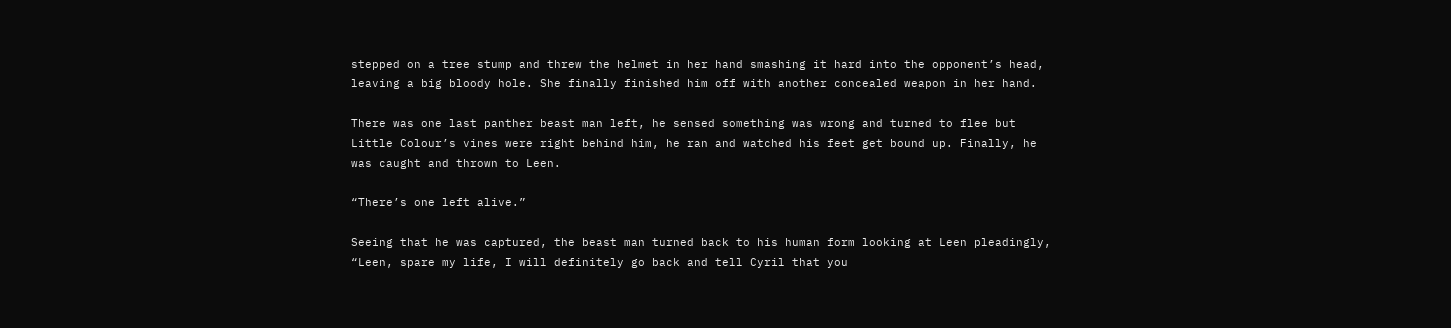stepped on a tree stump and threw the helmet in her hand smashing it hard into the opponent’s head, leaving a big bloody hole. She finally finished him off with another concealed weapon in her hand.

There was one last panther beast man left, he sensed something was wrong and turned to flee but Little Colour’s vines were right behind him, he ran and watched his feet get bound up. Finally, he was caught and thrown to Leen.

“There’s one left alive.”

Seeing that he was captured, the beast man turned back to his human form looking at Leen pleadingly, “Leen, spare my life, I will definitely go back and tell Cyril that you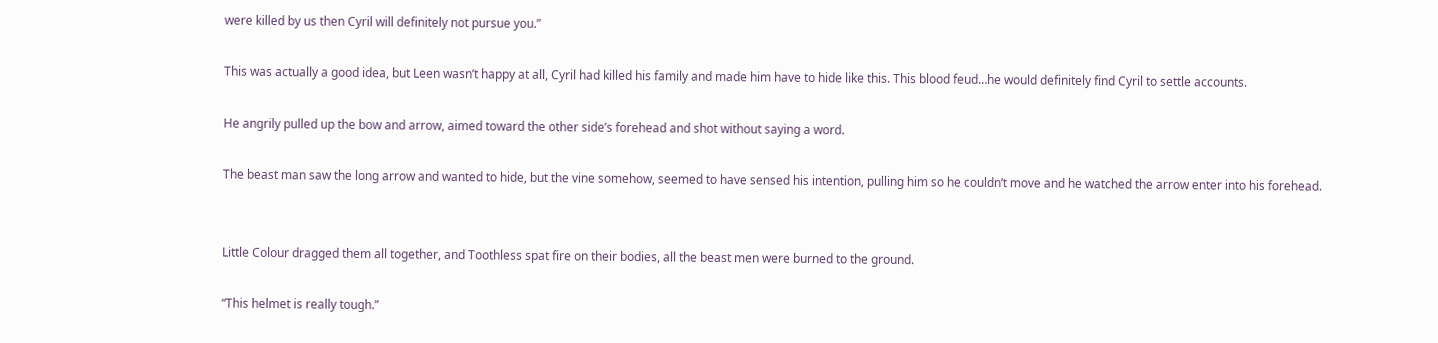were killed by us then Cyril will definitely not pursue you.”

This was actually a good idea, but Leen wasn’t happy at all, Cyril had killed his family and made him have to hide like this. This blood feud…he would definitely find Cyril to settle accounts.

He angrily pulled up the bow and arrow, aimed toward the other side’s forehead and shot without saying a word.

The beast man saw the long arrow and wanted to hide, but the vine somehow, seemed to have sensed his intention, pulling him so he couldn’t move and he watched the arrow enter into his forehead.


Little Colour dragged them all together, and Toothless spat fire on their bodies, all the beast men were burned to the ground.

“This helmet is really tough.”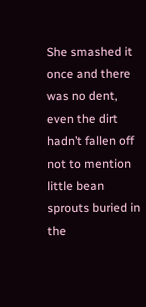She smashed it once and there was no dent, even the dirt hadn’t fallen off not to mention little bean sprouts buried in the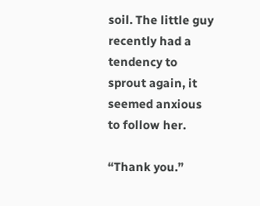soil. The little guy recently had a tendency to sprout again, it seemed anxious to follow her.

“Thank you.”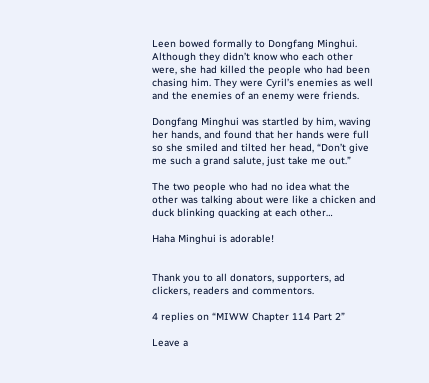Leen bowed formally to Dongfang Minghui. Although they didn’t know who each other were, she had killed the people who had been chasing him. They were Cyril’s enemies as well and the enemies of an enemy were friends.

Dongfang Minghui was startled by him, waving her hands, and found that her hands were full so she smiled and tilted her head, “Don’t give me such a grand salute, just take me out.”

The two people who had no idea what the other was talking about were like a chicken and duck blinking quacking at each other…

Haha Minghui is adorable!


Thank you to all donators, supporters, ad clickers, readers and commentors.

4 replies on “MIWW Chapter 114 Part 2”

Leave a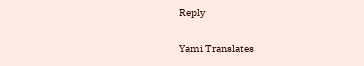Reply

Yami Translates